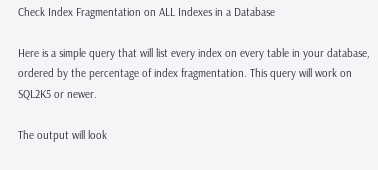Check Index Fragmentation on ALL Indexes in a Database

Here is a simple query that will list every index on every table in your database, ordered by the percentage of index fragmentation. This query will work on SQL2K5 or newer.

The output will look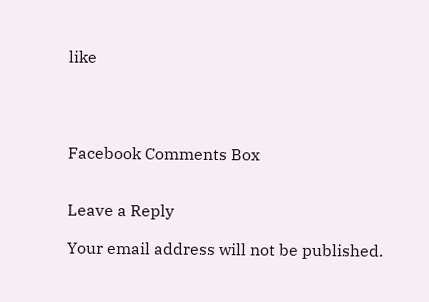like




Facebook Comments Box


Leave a Reply

Your email address will not be published.